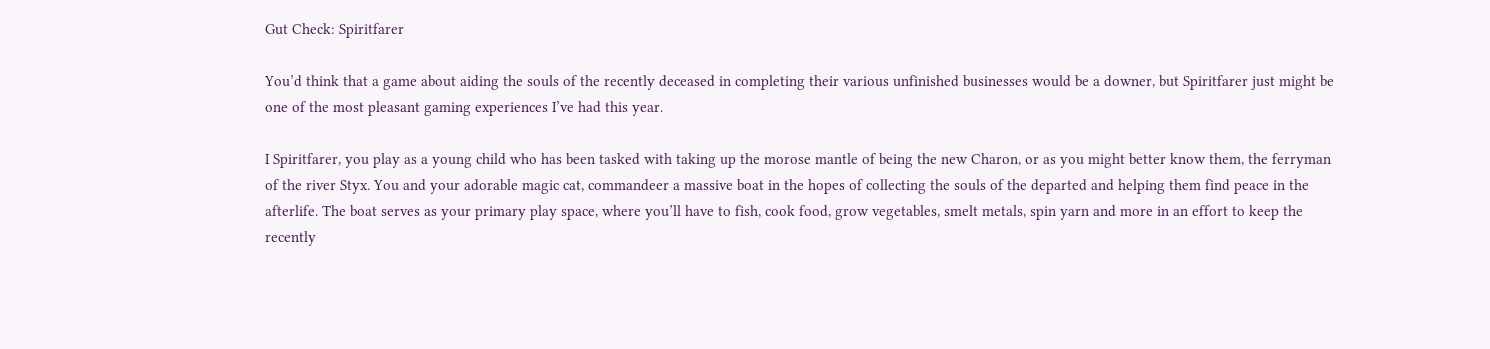Gut Check: Spiritfarer

You’d think that a game about aiding the souls of the recently deceased in completing their various unfinished businesses would be a downer, but Spiritfarer just might be one of the most pleasant gaming experiences I’ve had this year.

I Spiritfarer, you play as a young child who has been tasked with taking up the morose mantle of being the new Charon, or as you might better know them, the ferryman of the river Styx. You and your adorable magic cat, commandeer a massive boat in the hopes of collecting the souls of the departed and helping them find peace in the afterlife. The boat serves as your primary play space, where you’ll have to fish, cook food, grow vegetables, smelt metals, spin yarn and more in an effort to keep the recently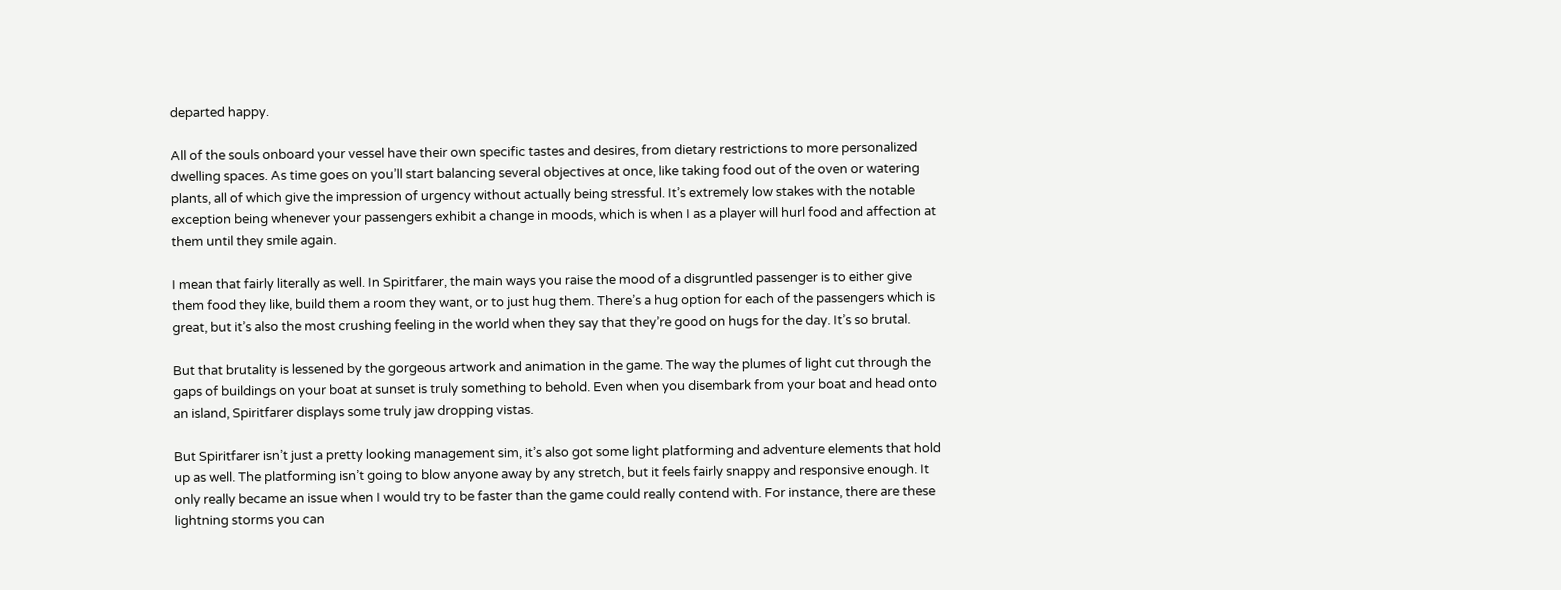departed happy.

All of the souls onboard your vessel have their own specific tastes and desires, from dietary restrictions to more personalized dwelling spaces. As time goes on you’ll start balancing several objectives at once, like taking food out of the oven or watering plants, all of which give the impression of urgency without actually being stressful. It’s extremely low stakes with the notable exception being whenever your passengers exhibit a change in moods, which is when I as a player will hurl food and affection at them until they smile again.

I mean that fairly literally as well. In Spiritfarer, the main ways you raise the mood of a disgruntled passenger is to either give them food they like, build them a room they want, or to just hug them. There’s a hug option for each of the passengers which is great, but it’s also the most crushing feeling in the world when they say that they’re good on hugs for the day. It’s so brutal.

But that brutality is lessened by the gorgeous artwork and animation in the game. The way the plumes of light cut through the gaps of buildings on your boat at sunset is truly something to behold. Even when you disembark from your boat and head onto an island, Spiritfarer displays some truly jaw dropping vistas.

But Spiritfarer isn’t just a pretty looking management sim, it’s also got some light platforming and adventure elements that hold up as well. The platforming isn’t going to blow anyone away by any stretch, but it feels fairly snappy and responsive enough. It only really became an issue when I would try to be faster than the game could really contend with. For instance, there are these lightning storms you can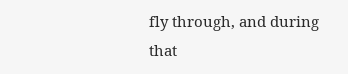fly through, and during that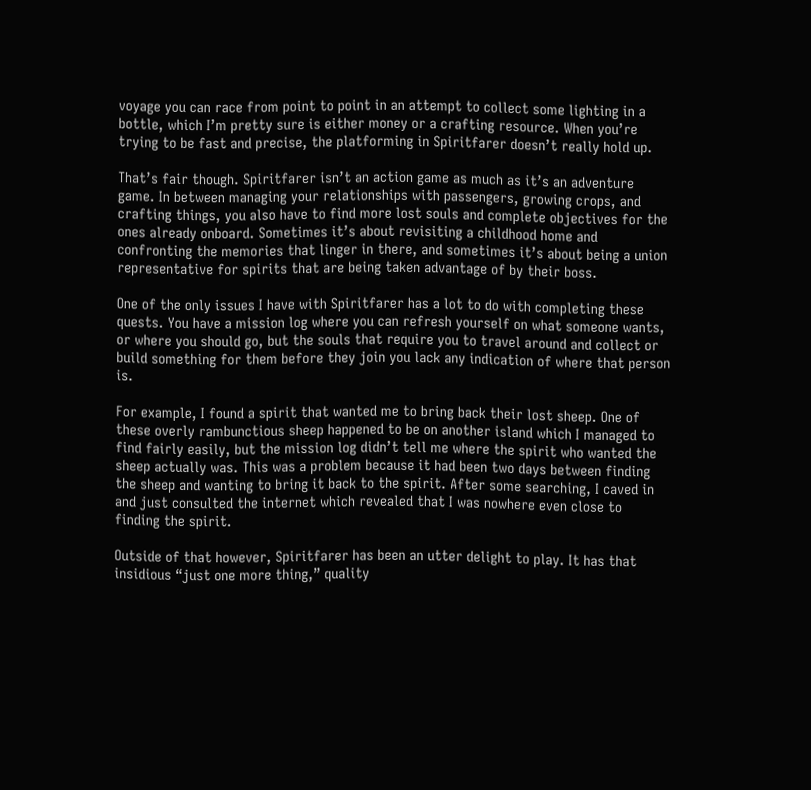voyage you can race from point to point in an attempt to collect some lighting in a bottle, which I’m pretty sure is either money or a crafting resource. When you’re trying to be fast and precise, the platforming in Spiritfarer doesn’t really hold up.

That’s fair though. Spiritfarer isn’t an action game as much as it’s an adventure game. In between managing your relationships with passengers, growing crops, and crafting things, you also have to find more lost souls and complete objectives for the ones already onboard. Sometimes it’s about revisiting a childhood home and confronting the memories that linger in there, and sometimes it’s about being a union representative for spirits that are being taken advantage of by their boss.

One of the only issues I have with Spiritfarer has a lot to do with completing these quests. You have a mission log where you can refresh yourself on what someone wants, or where you should go, but the souls that require you to travel around and collect or build something for them before they join you lack any indication of where that person is.

For example, I found a spirit that wanted me to bring back their lost sheep. One of these overly rambunctious sheep happened to be on another island which I managed to find fairly easily, but the mission log didn’t tell me where the spirit who wanted the sheep actually was. This was a problem because it had been two days between finding the sheep and wanting to bring it back to the spirit. After some searching, I caved in and just consulted the internet which revealed that I was nowhere even close to finding the spirit.

Outside of that however, Spiritfarer has been an utter delight to play. It has that insidious “just one more thing,” quality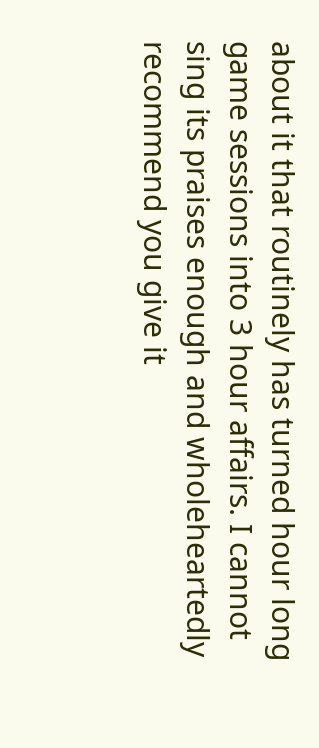about it that routinely has turned hour long game sessions into 3 hour affairs. I cannot sing its praises enough and wholeheartedly recommend you give it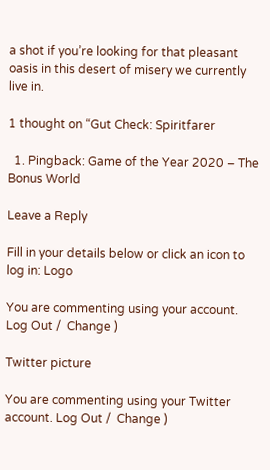a shot if you’re looking for that pleasant oasis in this desert of misery we currently live in.

1 thought on “Gut Check: Spiritfarer

  1. Pingback: Game of the Year 2020 – The Bonus World

Leave a Reply

Fill in your details below or click an icon to log in: Logo

You are commenting using your account. Log Out /  Change )

Twitter picture

You are commenting using your Twitter account. Log Out /  Change )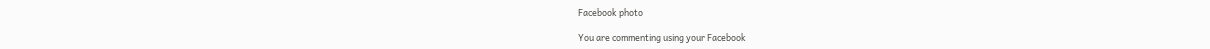Facebook photo

You are commenting using your Facebook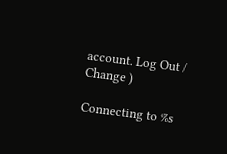account. Log Out /  Change )

Connecting to %s